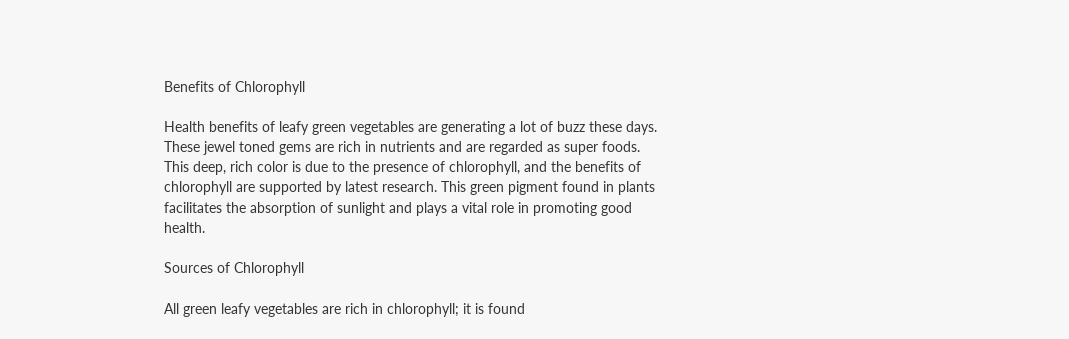Benefits of Chlorophyll

Health benefits of leafy green vegetables are generating a lot of buzz these days. These jewel toned gems are rich in nutrients and are regarded as super foods. This deep, rich color is due to the presence of chlorophyll, and the benefits of chlorophyll are supported by latest research. This green pigment found in plants facilitates the absorption of sunlight and plays a vital role in promoting good health.

Sources of Chlorophyll

All green leafy vegetables are rich in chlorophyll; it is found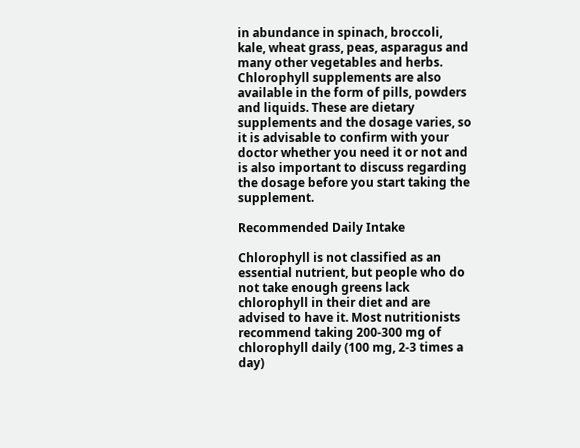in abundance in spinach, broccoli, kale, wheat grass, peas, asparagus and many other vegetables and herbs. Chlorophyll supplements are also available in the form of pills, powders and liquids. These are dietary supplements and the dosage varies, so it is advisable to confirm with your doctor whether you need it or not and is also important to discuss regarding the dosage before you start taking the supplement.

Recommended Daily Intake

Chlorophyll is not classified as an essential nutrient, but people who do not take enough greens lack chlorophyll in their diet and are advised to have it. Most nutritionists recommend taking 200-300 mg of chlorophyll daily (100 mg, 2-3 times a day)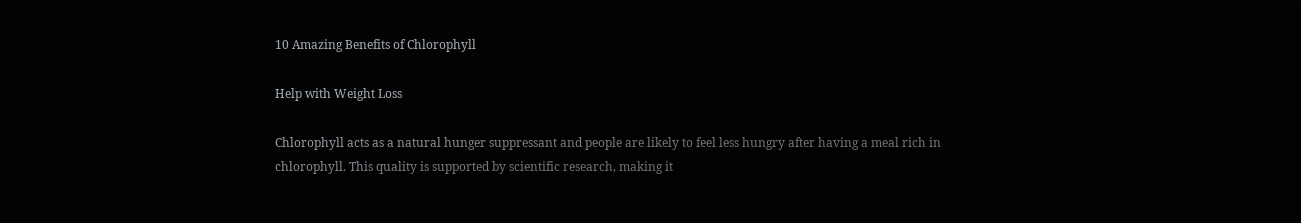10 Amazing Benefits of Chlorophyll

Help with Weight Loss

Chlorophyll acts as a natural hunger suppressant and people are likely to feel less hungry after having a meal rich in chlorophyll. This quality is supported by scientific research, making it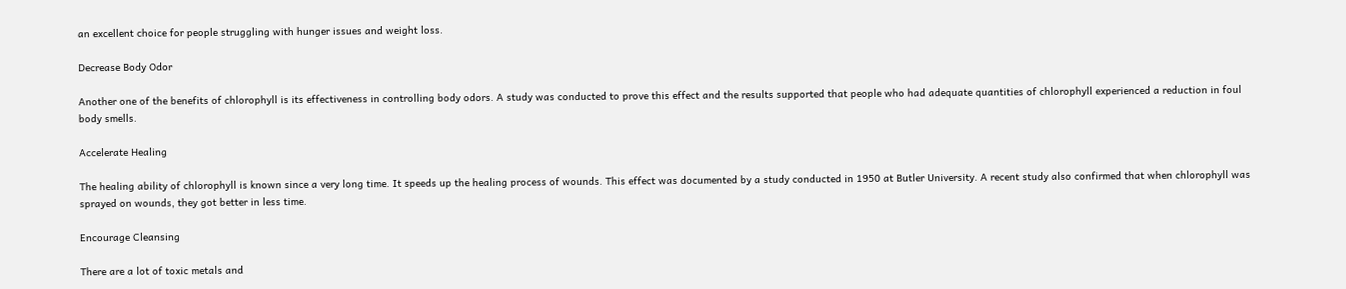an excellent choice for people struggling with hunger issues and weight loss.

Decrease Body Odor

Another one of the benefits of chlorophyll is its effectiveness in controlling body odors. A study was conducted to prove this effect and the results supported that people who had adequate quantities of chlorophyll experienced a reduction in foul body smells.

Accelerate Healing

The healing ability of chlorophyll is known since a very long time. It speeds up the healing process of wounds. This effect was documented by a study conducted in 1950 at Butler University. A recent study also confirmed that when chlorophyll was sprayed on wounds, they got better in less time.

Encourage Cleansing

There are a lot of toxic metals and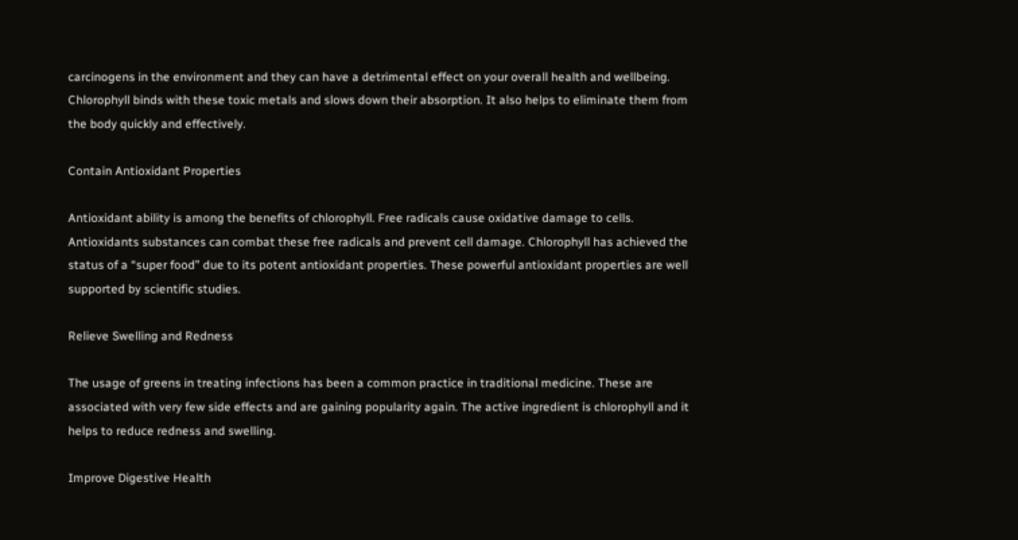carcinogens in the environment and they can have a detrimental effect on your overall health and wellbeing. Chlorophyll binds with these toxic metals and slows down their absorption. It also helps to eliminate them from the body quickly and effectively.

Contain Antioxidant Properties

Antioxidant ability is among the benefits of chlorophyll. Free radicals cause oxidative damage to cells. Antioxidants substances can combat these free radicals and prevent cell damage. Chlorophyll has achieved the status of a “super food” due to its potent antioxidant properties. These powerful antioxidant properties are well supported by scientific studies.

Relieve Swelling and Redness

The usage of greens in treating infections has been a common practice in traditional medicine. These are associated with very few side effects and are gaining popularity again. The active ingredient is chlorophyll and it helps to reduce redness and swelling.

Improve Digestive Health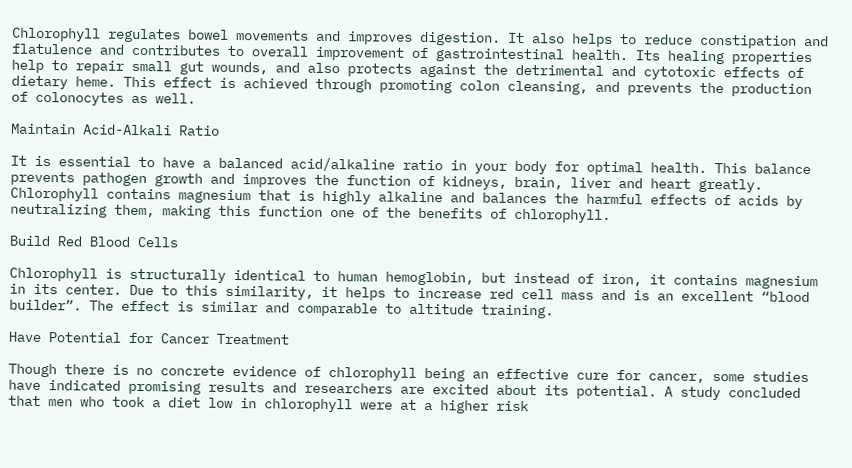Chlorophyll regulates bowel movements and improves digestion. It also helps to reduce constipation and flatulence and contributes to overall improvement of gastrointestinal health. Its healing properties help to repair small gut wounds, and also protects against the detrimental and cytotoxic effects of dietary heme. This effect is achieved through promoting colon cleansing, and prevents the production of colonocytes as well.

Maintain Acid-Alkali Ratio

It is essential to have a balanced acid/alkaline ratio in your body for optimal health. This balance prevents pathogen growth and improves the function of kidneys, brain, liver and heart greatly. Chlorophyll contains magnesium that is highly alkaline and balances the harmful effects of acids by neutralizing them, making this function one of the benefits of chlorophyll.

Build Red Blood Cells

Chlorophyll is structurally identical to human hemoglobin, but instead of iron, it contains magnesium in its center. Due to this similarity, it helps to increase red cell mass and is an excellent “blood builder”. The effect is similar and comparable to altitude training.

Have Potential for Cancer Treatment

Though there is no concrete evidence of chlorophyll being an effective cure for cancer, some studies have indicated promising results and researchers are excited about its potential. A study concluded that men who took a diet low in chlorophyll were at a higher risk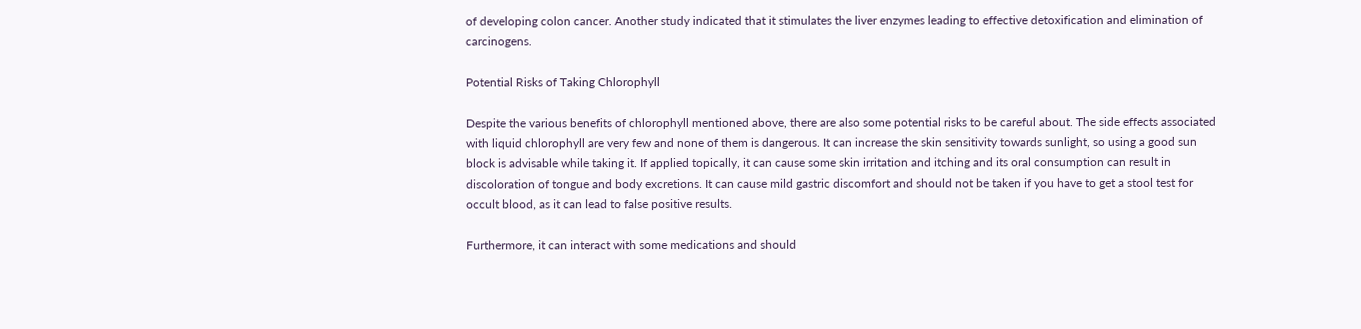of developing colon cancer. Another study indicated that it stimulates the liver enzymes leading to effective detoxification and elimination of carcinogens.

Potential Risks of Taking Chlorophyll

Despite the various benefits of chlorophyll mentioned above, there are also some potential risks to be careful about. The side effects associated with liquid chlorophyll are very few and none of them is dangerous. It can increase the skin sensitivity towards sunlight, so using a good sun block is advisable while taking it. If applied topically, it can cause some skin irritation and itching and its oral consumption can result in discoloration of tongue and body excretions. It can cause mild gastric discomfort and should not be taken if you have to get a stool test for occult blood, as it can lead to false positive results.

Furthermore, it can interact with some medications and should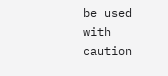be used with caution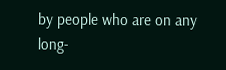by people who are on any long-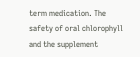term medication. The safety of oral chlorophyll and the supplement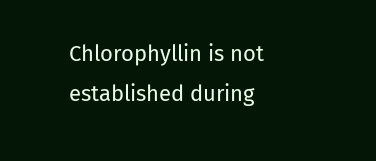Chlorophyllin is not established during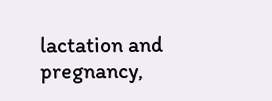lactation and pregnancy,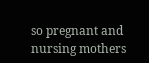so pregnant and nursing mothers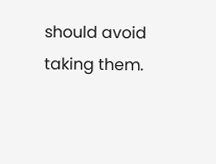should avoid taking them.